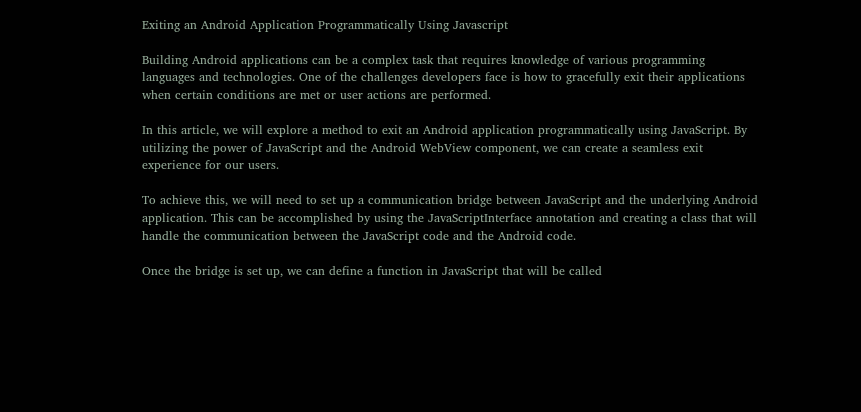Exiting an Android Application Programmatically Using Javascript

Building Android applications can be a complex task that requires knowledge of various programming languages and technologies. One of the challenges developers face is how to gracefully exit their applications when certain conditions are met or user actions are performed.

In this article, we will explore a method to exit an Android application programmatically using JavaScript. By utilizing the power of JavaScript and the Android WebView component, we can create a seamless exit experience for our users.

To achieve this, we will need to set up a communication bridge between JavaScript and the underlying Android application. This can be accomplished by using the JavaScriptInterface annotation and creating a class that will handle the communication between the JavaScript code and the Android code.

Once the bridge is set up, we can define a function in JavaScript that will be called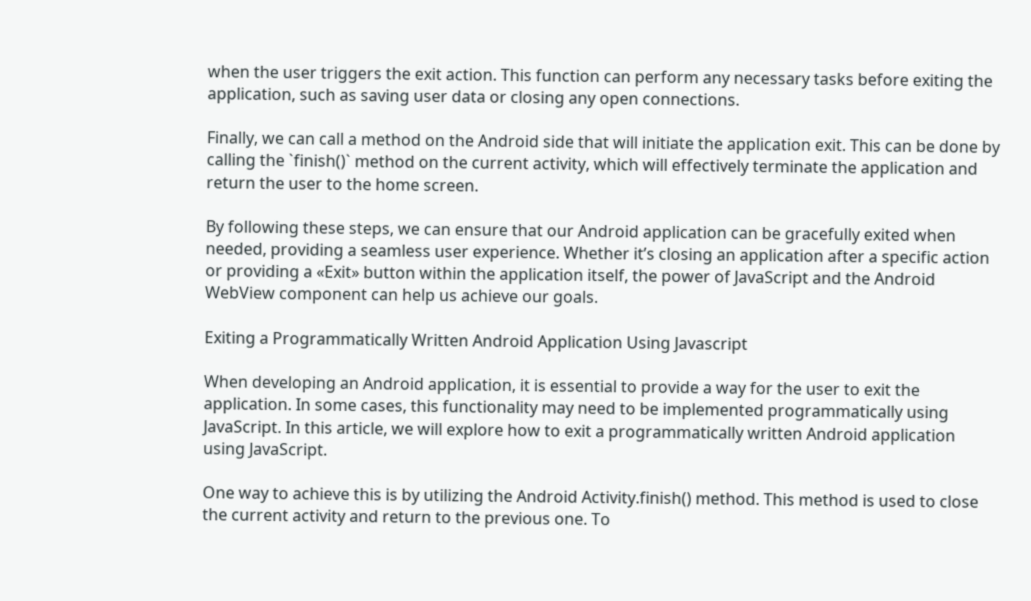when the user triggers the exit action. This function can perform any necessary tasks before exiting the application, such as saving user data or closing any open connections.

Finally, we can call a method on the Android side that will initiate the application exit. This can be done by calling the `finish()` method on the current activity, which will effectively terminate the application and return the user to the home screen.

By following these steps, we can ensure that our Android application can be gracefully exited when needed, providing a seamless user experience. Whether it’s closing an application after a specific action or providing a «Exit» button within the application itself, the power of JavaScript and the Android WebView component can help us achieve our goals.

Exiting a Programmatically Written Android Application Using Javascript

When developing an Android application, it is essential to provide a way for the user to exit the application. In some cases, this functionality may need to be implemented programmatically using JavaScript. In this article, we will explore how to exit a programmatically written Android application using JavaScript.

One way to achieve this is by utilizing the Android Activity.finish() method. This method is used to close the current activity and return to the previous one. To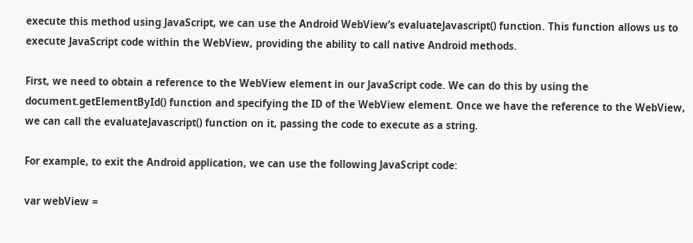execute this method using JavaScript, we can use the Android WebView’s evaluateJavascript() function. This function allows us to execute JavaScript code within the WebView, providing the ability to call native Android methods.

First, we need to obtain a reference to the WebView element in our JavaScript code. We can do this by using the document.getElementById() function and specifying the ID of the WebView element. Once we have the reference to the WebView, we can call the evaluateJavascript() function on it, passing the code to execute as a string.

For example, to exit the Android application, we can use the following JavaScript code:

var webView =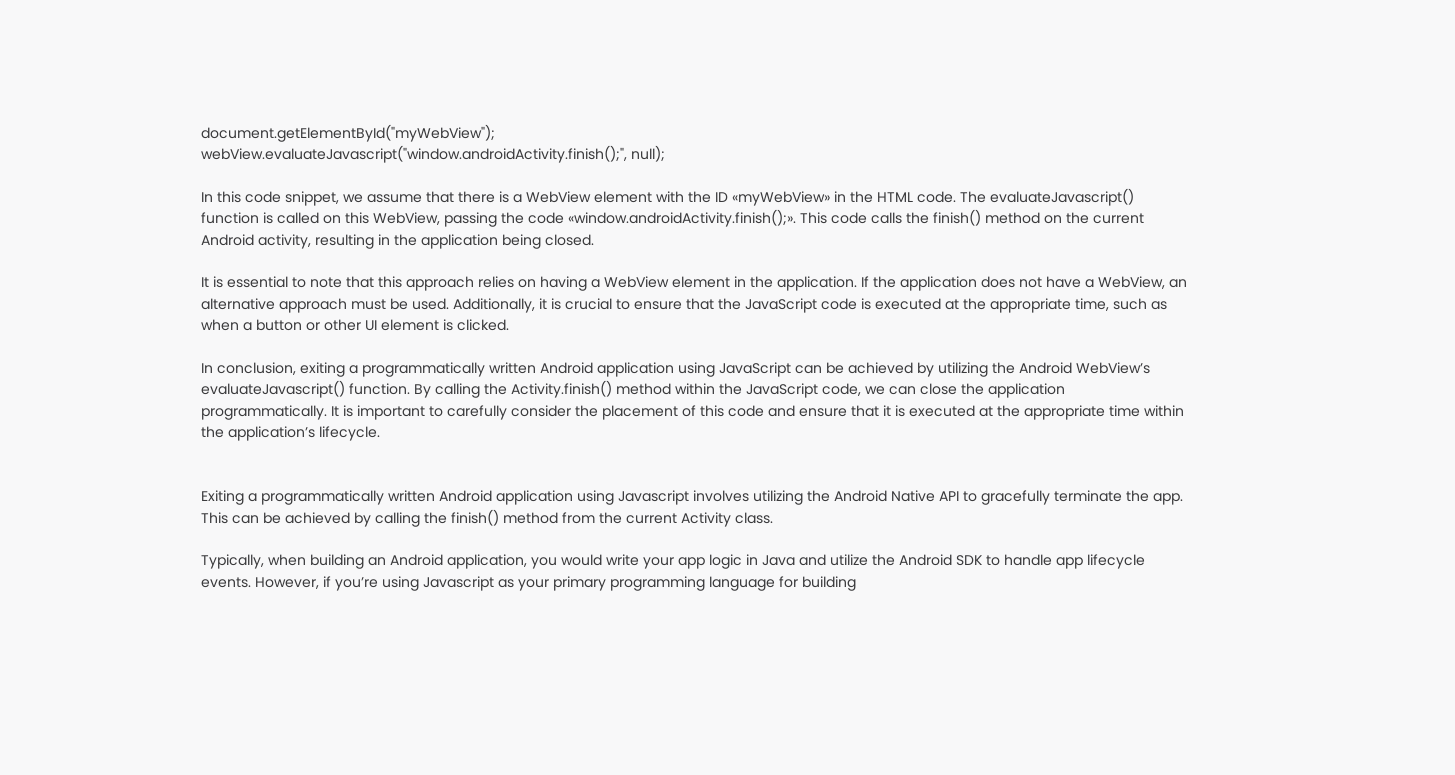document.getElementById("myWebView");
webView.evaluateJavascript("window.androidActivity.finish();", null);

In this code snippet, we assume that there is a WebView element with the ID «myWebView» in the HTML code. The evaluateJavascript() function is called on this WebView, passing the code «window.androidActivity.finish();». This code calls the finish() method on the current Android activity, resulting in the application being closed.

It is essential to note that this approach relies on having a WebView element in the application. If the application does not have a WebView, an alternative approach must be used. Additionally, it is crucial to ensure that the JavaScript code is executed at the appropriate time, such as when a button or other UI element is clicked.

In conclusion, exiting a programmatically written Android application using JavaScript can be achieved by utilizing the Android WebView’s evaluateJavascript() function. By calling the Activity.finish() method within the JavaScript code, we can close the application programmatically. It is important to carefully consider the placement of this code and ensure that it is executed at the appropriate time within the application’s lifecycle.


Exiting a programmatically written Android application using Javascript involves utilizing the Android Native API to gracefully terminate the app. This can be achieved by calling the finish() method from the current Activity class.

Typically, when building an Android application, you would write your app logic in Java and utilize the Android SDK to handle app lifecycle events. However, if you’re using Javascript as your primary programming language for building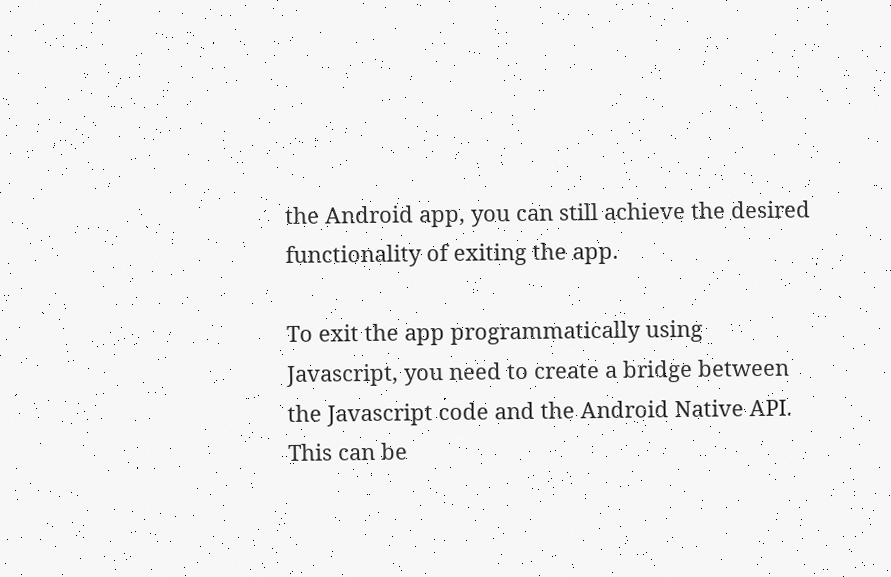the Android app, you can still achieve the desired functionality of exiting the app.

To exit the app programmatically using Javascript, you need to create a bridge between the Javascript code and the Android Native API. This can be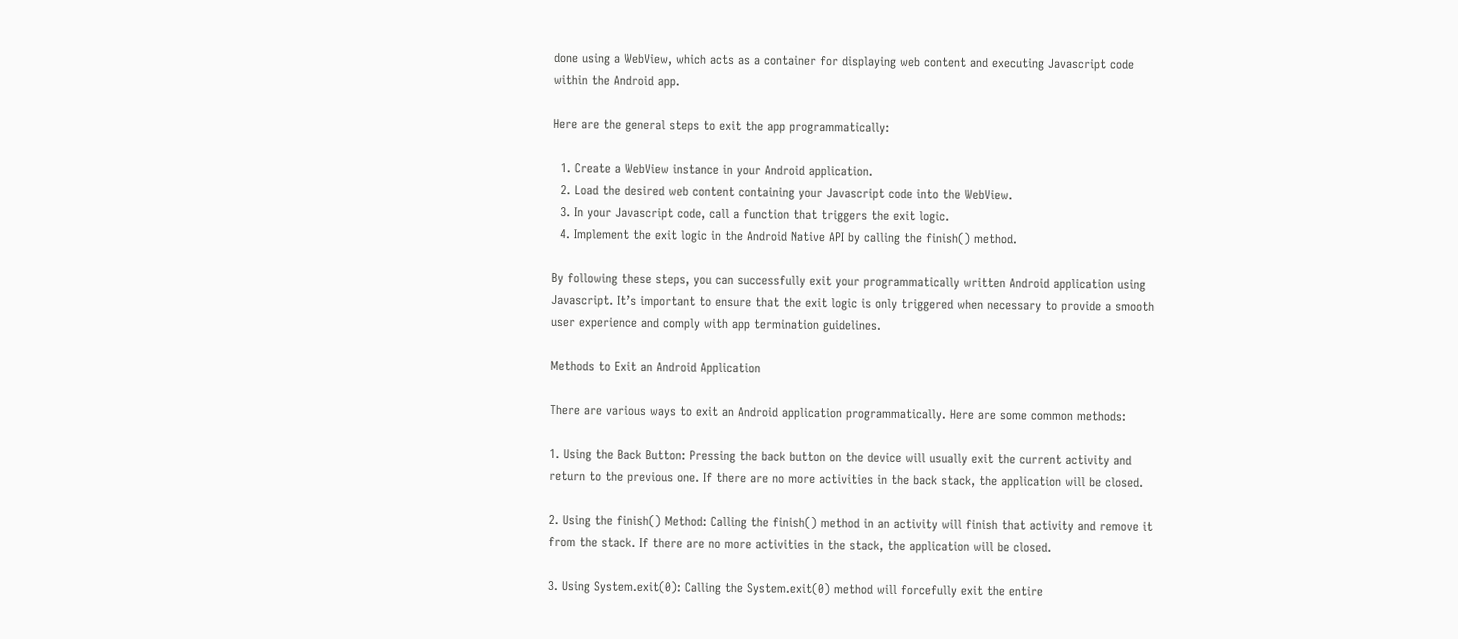done using a WebView, which acts as a container for displaying web content and executing Javascript code within the Android app.

Here are the general steps to exit the app programmatically:

  1. Create a WebView instance in your Android application.
  2. Load the desired web content containing your Javascript code into the WebView.
  3. In your Javascript code, call a function that triggers the exit logic.
  4. Implement the exit logic in the Android Native API by calling the finish() method.

By following these steps, you can successfully exit your programmatically written Android application using Javascript. It’s important to ensure that the exit logic is only triggered when necessary to provide a smooth user experience and comply with app termination guidelines.

Methods to Exit an Android Application

There are various ways to exit an Android application programmatically. Here are some common methods:

1. Using the Back Button: Pressing the back button on the device will usually exit the current activity and return to the previous one. If there are no more activities in the back stack, the application will be closed.

2. Using the finish() Method: Calling the finish() method in an activity will finish that activity and remove it from the stack. If there are no more activities in the stack, the application will be closed.

3. Using System.exit(0): Calling the System.exit(0) method will forcefully exit the entire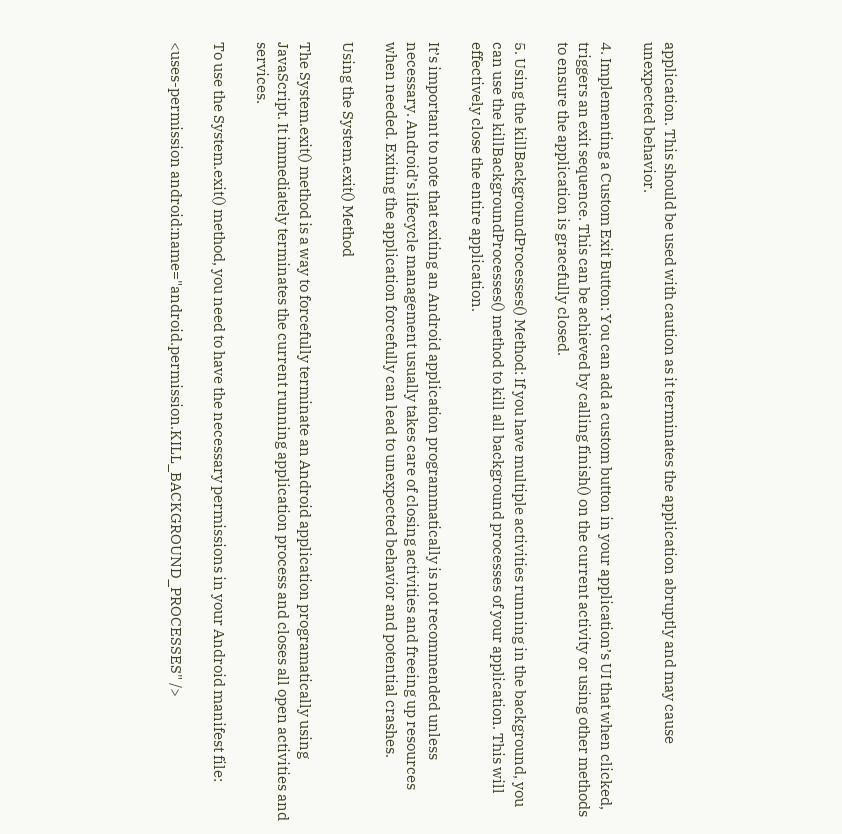application. This should be used with caution as it terminates the application abruptly and may cause unexpected behavior.

4. Implementing a Custom Exit Button: You can add a custom button in your application’s UI that when clicked, triggers an exit sequence. This can be achieved by calling finish() on the current activity or using other methods to ensure the application is gracefully closed.

5. Using the killBackgroundProcesses() Method: If you have multiple activities running in the background, you can use the killBackgroundProcesses() method to kill all background processes of your application. This will effectively close the entire application.

It’s important to note that exiting an Android application programmatically is not recommended unless necessary. Android’s lifecycle management usually takes care of closing activities and freeing up resources when needed. Exiting the application forcefully can lead to unexpected behavior and potential crashes.

Using the System.exit() Method

The System.exit() method is a way to forcefully terminate an Android application programatically using JavaScript. It immediately terminates the current running application process and closes all open activities and services.

To use the System.exit() method, you need to have the necessary permissions in your Android manifest file:

<uses-permission android:name="android.permission.KILL_BACKGROUND_PROCESSES" />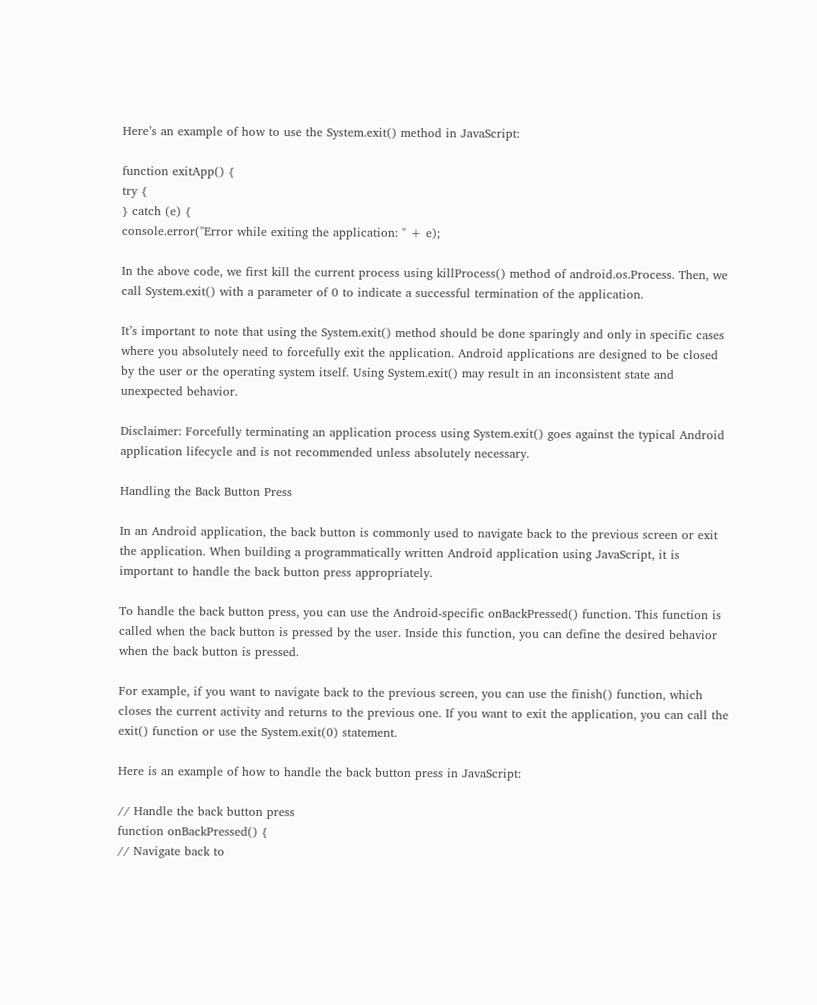Here’s an example of how to use the System.exit() method in JavaScript:

function exitApp() {
try {
} catch (e) {
console.error("Error while exiting the application: " + e);

In the above code, we first kill the current process using killProcess() method of android.os.Process. Then, we call System.exit() with a parameter of 0 to indicate a successful termination of the application.

It’s important to note that using the System.exit() method should be done sparingly and only in specific cases where you absolutely need to forcefully exit the application. Android applications are designed to be closed by the user or the operating system itself. Using System.exit() may result in an inconsistent state and unexpected behavior.

Disclaimer: Forcefully terminating an application process using System.exit() goes against the typical Android application lifecycle and is not recommended unless absolutely necessary.

Handling the Back Button Press

In an Android application, the back button is commonly used to navigate back to the previous screen or exit the application. When building a programmatically written Android application using JavaScript, it is important to handle the back button press appropriately.

To handle the back button press, you can use the Android-specific onBackPressed() function. This function is called when the back button is pressed by the user. Inside this function, you can define the desired behavior when the back button is pressed.

For example, if you want to navigate back to the previous screen, you can use the finish() function, which closes the current activity and returns to the previous one. If you want to exit the application, you can call the exit() function or use the System.exit(0) statement.

Here is an example of how to handle the back button press in JavaScript:

// Handle the back button press
function onBackPressed() {
// Navigate back to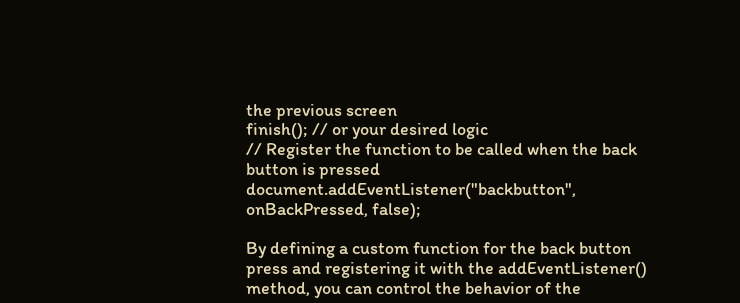the previous screen
finish(); // or your desired logic
// Register the function to be called when the back button is pressed
document.addEventListener("backbutton", onBackPressed, false);

By defining a custom function for the back button press and registering it with the addEventListener() method, you can control the behavior of the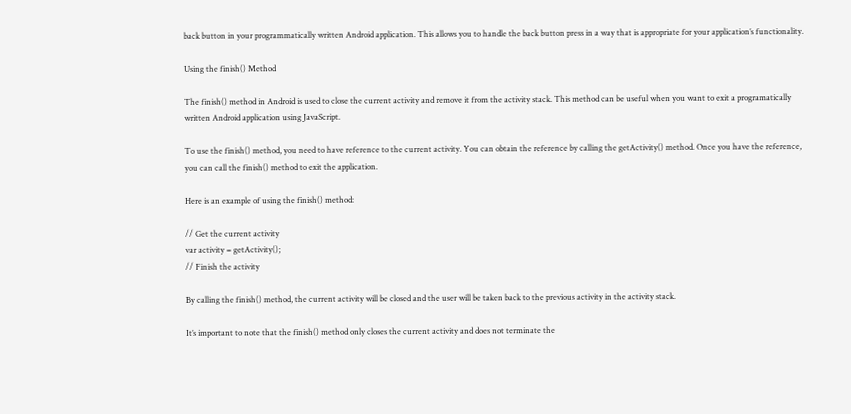back button in your programmatically written Android application. This allows you to handle the back button press in a way that is appropriate for your application’s functionality.

Using the finish() Method

The finish() method in Android is used to close the current activity and remove it from the activity stack. This method can be useful when you want to exit a programatically written Android application using JavaScript.

To use the finish() method, you need to have reference to the current activity. You can obtain the reference by calling the getActivity() method. Once you have the reference, you can call the finish() method to exit the application.

Here is an example of using the finish() method:

// Get the current activity
var activity = getActivity();
// Finish the activity

By calling the finish() method, the current activity will be closed and the user will be taken back to the previous activity in the activity stack.

It’s important to note that the finish() method only closes the current activity and does not terminate the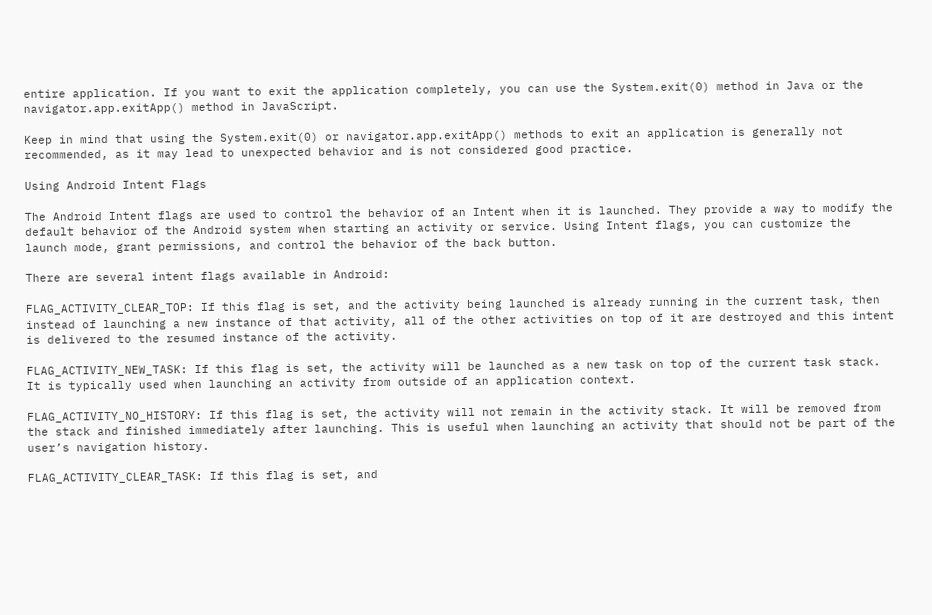entire application. If you want to exit the application completely, you can use the System.exit(0) method in Java or the navigator.app.exitApp() method in JavaScript.

Keep in mind that using the System.exit(0) or navigator.app.exitApp() methods to exit an application is generally not recommended, as it may lead to unexpected behavior and is not considered good practice.

Using Android Intent Flags

The Android Intent flags are used to control the behavior of an Intent when it is launched. They provide a way to modify the default behavior of the Android system when starting an activity or service. Using Intent flags, you can customize the launch mode, grant permissions, and control the behavior of the back button.

There are several intent flags available in Android:

FLAG_ACTIVITY_CLEAR_TOP: If this flag is set, and the activity being launched is already running in the current task, then instead of launching a new instance of that activity, all of the other activities on top of it are destroyed and this intent is delivered to the resumed instance of the activity.

FLAG_ACTIVITY_NEW_TASK: If this flag is set, the activity will be launched as a new task on top of the current task stack. It is typically used when launching an activity from outside of an application context.

FLAG_ACTIVITY_NO_HISTORY: If this flag is set, the activity will not remain in the activity stack. It will be removed from the stack and finished immediately after launching. This is useful when launching an activity that should not be part of the user’s navigation history.

FLAG_ACTIVITY_CLEAR_TASK: If this flag is set, and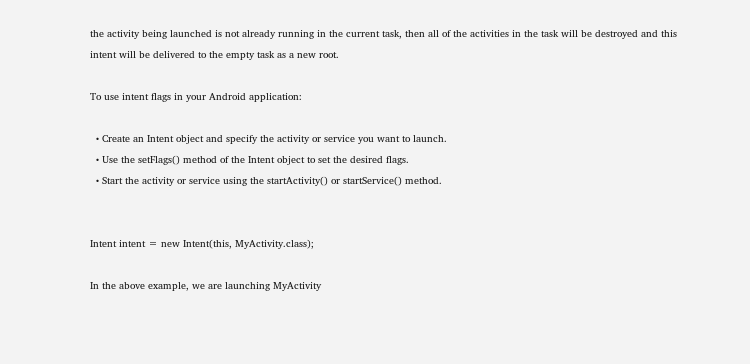the activity being launched is not already running in the current task, then all of the activities in the task will be destroyed and this intent will be delivered to the empty task as a new root.

To use intent flags in your Android application:

  • Create an Intent object and specify the activity or service you want to launch.
  • Use the setFlags() method of the Intent object to set the desired flags.
  • Start the activity or service using the startActivity() or startService() method.


Intent intent = new Intent(this, MyActivity.class);

In the above example, we are launching MyActivity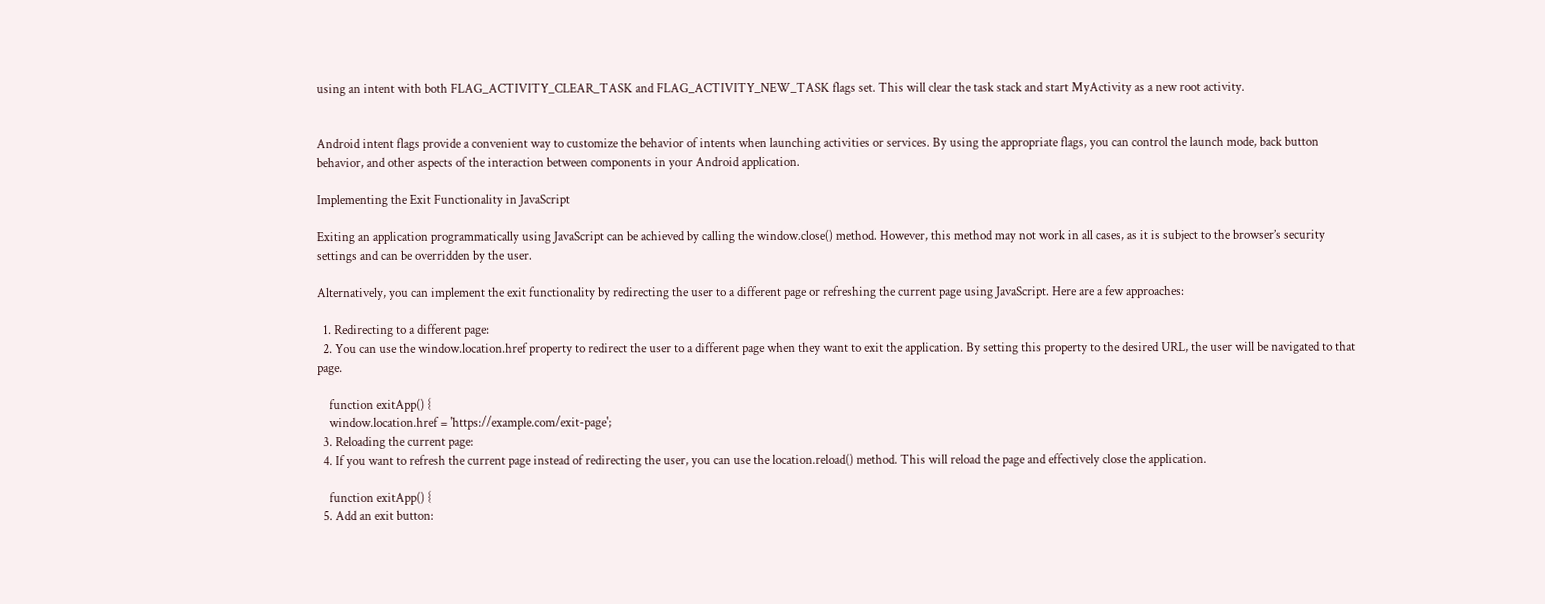using an intent with both FLAG_ACTIVITY_CLEAR_TASK and FLAG_ACTIVITY_NEW_TASK flags set. This will clear the task stack and start MyActivity as a new root activity.


Android intent flags provide a convenient way to customize the behavior of intents when launching activities or services. By using the appropriate flags, you can control the launch mode, back button behavior, and other aspects of the interaction between components in your Android application.

Implementing the Exit Functionality in JavaScript

Exiting an application programmatically using JavaScript can be achieved by calling the window.close() method. However, this method may not work in all cases, as it is subject to the browser’s security settings and can be overridden by the user.

Alternatively, you can implement the exit functionality by redirecting the user to a different page or refreshing the current page using JavaScript. Here are a few approaches:

  1. Redirecting to a different page:
  2. You can use the window.location.href property to redirect the user to a different page when they want to exit the application. By setting this property to the desired URL, the user will be navigated to that page.

    function exitApp() {
    window.location.href = 'https://example.com/exit-page';
  3. Reloading the current page:
  4. If you want to refresh the current page instead of redirecting the user, you can use the location.reload() method. This will reload the page and effectively close the application.

    function exitApp() {
  5. Add an exit button: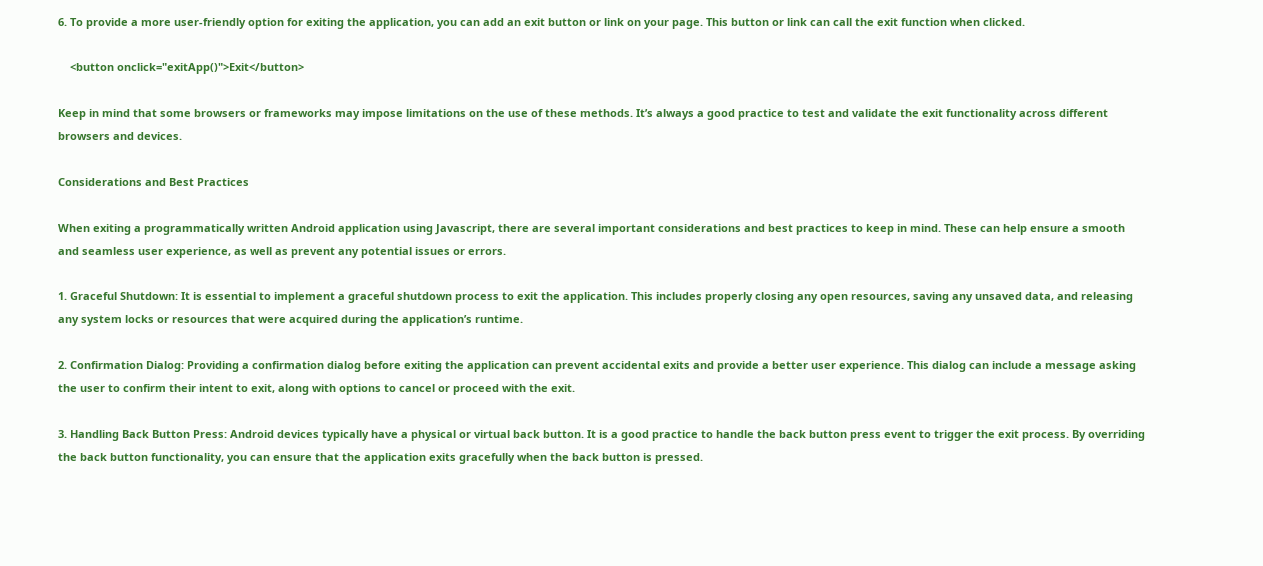6. To provide a more user-friendly option for exiting the application, you can add an exit button or link on your page. This button or link can call the exit function when clicked.

    <button onclick="exitApp()">Exit</button>

Keep in mind that some browsers or frameworks may impose limitations on the use of these methods. It’s always a good practice to test and validate the exit functionality across different browsers and devices.

Considerations and Best Practices

When exiting a programmatically written Android application using Javascript, there are several important considerations and best practices to keep in mind. These can help ensure a smooth and seamless user experience, as well as prevent any potential issues or errors.

1. Graceful Shutdown: It is essential to implement a graceful shutdown process to exit the application. This includes properly closing any open resources, saving any unsaved data, and releasing any system locks or resources that were acquired during the application’s runtime.

2. Confirmation Dialog: Providing a confirmation dialog before exiting the application can prevent accidental exits and provide a better user experience. This dialog can include a message asking the user to confirm their intent to exit, along with options to cancel or proceed with the exit.

3. Handling Back Button Press: Android devices typically have a physical or virtual back button. It is a good practice to handle the back button press event to trigger the exit process. By overriding the back button functionality, you can ensure that the application exits gracefully when the back button is pressed.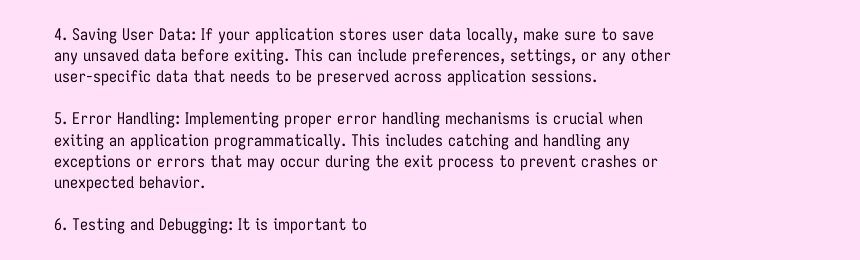4. Saving User Data: If your application stores user data locally, make sure to save any unsaved data before exiting. This can include preferences, settings, or any other user-specific data that needs to be preserved across application sessions.

5. Error Handling: Implementing proper error handling mechanisms is crucial when exiting an application programmatically. This includes catching and handling any exceptions or errors that may occur during the exit process to prevent crashes or unexpected behavior.

6. Testing and Debugging: It is important to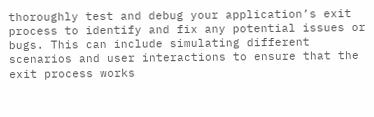thoroughly test and debug your application’s exit process to identify and fix any potential issues or bugs. This can include simulating different scenarios and user interactions to ensure that the exit process works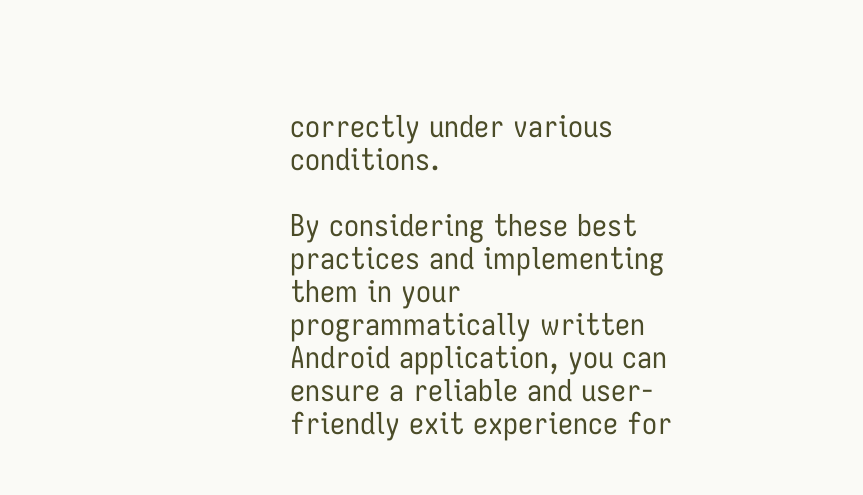correctly under various conditions.

By considering these best practices and implementing them in your programmatically written Android application, you can ensure a reliable and user-friendly exit experience for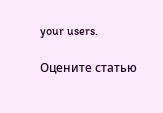your users.

Оцените статью